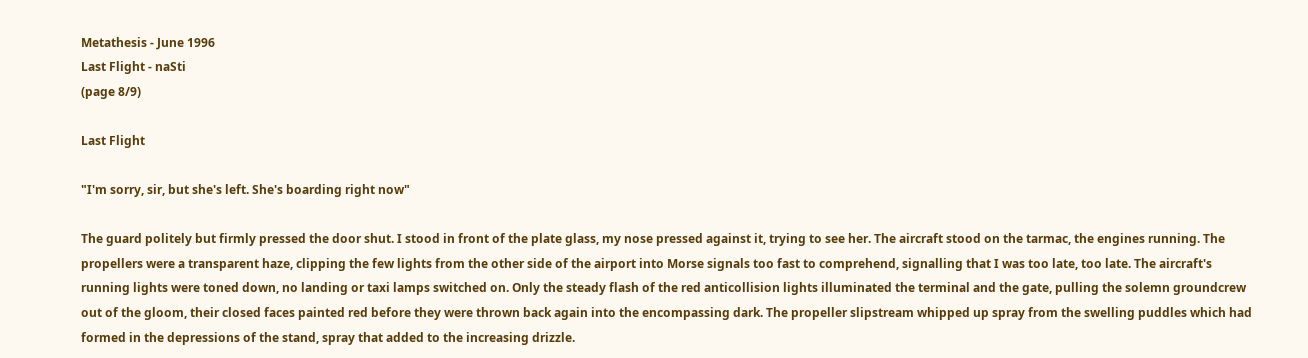Metathesis - June 1996
Last Flight - naSti
(page 8/9)

Last Flight

"I'm sorry, sir, but she's left. She's boarding right now"

The guard politely but firmly pressed the door shut. I stood in front of the plate glass, my nose pressed against it, trying to see her. The aircraft stood on the tarmac, the engines running. The propellers were a transparent haze, clipping the few lights from the other side of the airport into Morse signals too fast to comprehend, signalling that I was too late, too late. The aircraft's running lights were toned down, no landing or taxi lamps switched on. Only the steady flash of the red anticollision lights illuminated the terminal and the gate, pulling the solemn groundcrew out of the gloom, their closed faces painted red before they were thrown back again into the encompassing dark. The propeller slipstream whipped up spray from the swelling puddles which had formed in the depressions of the stand, spray that added to the increasing drizzle.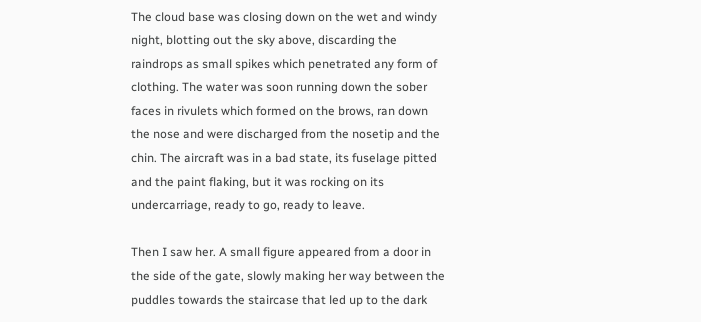The cloud base was closing down on the wet and windy night, blotting out the sky above, discarding the raindrops as small spikes which penetrated any form of clothing. The water was soon running down the sober faces in rivulets which formed on the brows, ran down the nose and were discharged from the nosetip and the chin. The aircraft was in a bad state, its fuselage pitted and the paint flaking, but it was rocking on its undercarriage, ready to go, ready to leave.

Then I saw her. A small figure appeared from a door in the side of the gate, slowly making her way between the puddles towards the staircase that led up to the dark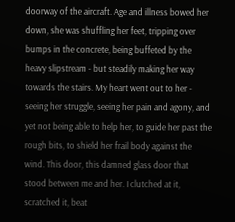doorway of the aircraft. Age and illness bowed her down, she was shuffling her feet, tripping over bumps in the concrete, being buffeted by the heavy slipstream - but steadily making her way towards the stairs. My heart went out to her - seeing her struggle, seeing her pain and agony, and yet not being able to help her, to guide her past the rough bits, to shield her frail body against the wind. This door, this damned glass door that stood between me and her. I clutched at it, scratched it, beat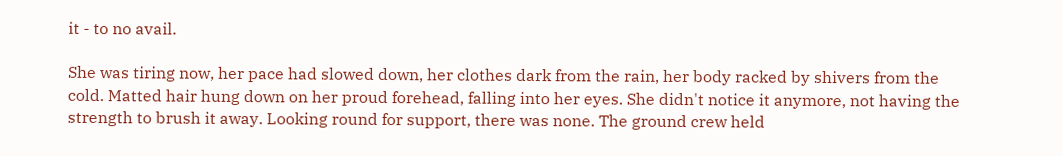it - to no avail.

She was tiring now, her pace had slowed down, her clothes dark from the rain, her body racked by shivers from the cold. Matted hair hung down on her proud forehead, falling into her eyes. She didn't notice it anymore, not having the strength to brush it away. Looking round for support, there was none. The ground crew held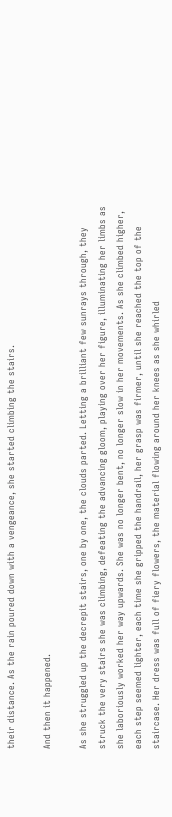their distance. As the rain poured down with a vengeance, she started climbing the stairs.

And then it happened.

As she struggled up the decrepit stairs, one by one, the clouds parted. Letting a brilliant few sunrays through, they struck the very stairs she was climbing, defeating the advancing gloom, playing over her figure, illuminating her limbs as she laboriously worked her way upwards. She was no longer bent, no longer slow in her movements. As she climbed higher, each step seemed lighter, each time she gripped the handrail, her grasp was firmer, until she reached the top of the staircase. Her dress was full of fiery flowers, the material flowing around her knees as she whirled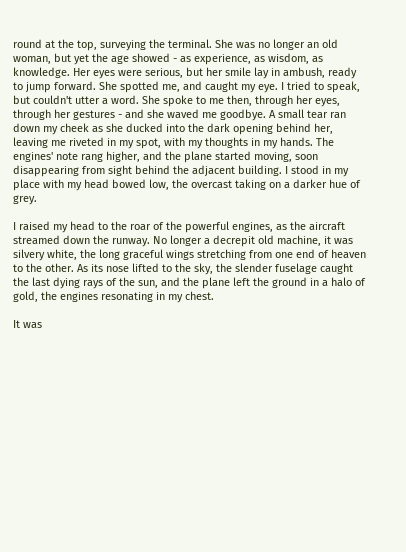round at the top, surveying the terminal. She was no longer an old woman, but yet the age showed - as experience, as wisdom, as knowledge. Her eyes were serious, but her smile lay in ambush, ready to jump forward. She spotted me, and caught my eye. I tried to speak, but couldn't utter a word. She spoke to me then, through her eyes, through her gestures - and she waved me goodbye. A small tear ran down my cheek as she ducked into the dark opening behind her, leaving me riveted in my spot, with my thoughts in my hands. The engines' note rang higher, and the plane started moving, soon disappearing from sight behind the adjacent building. I stood in my place with my head bowed low, the overcast taking on a darker hue of grey.

I raised my head to the roar of the powerful engines, as the aircraft streamed down the runway. No longer a decrepit old machine, it was silvery white, the long graceful wings stretching from one end of heaven to the other. As its nose lifted to the sky, the slender fuselage caught the last dying rays of the sun, and the plane left the ground in a halo of gold, the engines resonating in my chest.

It was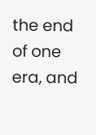the end of one era, and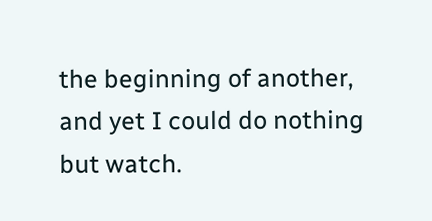the beginning of another, and yet I could do nothing but watch.